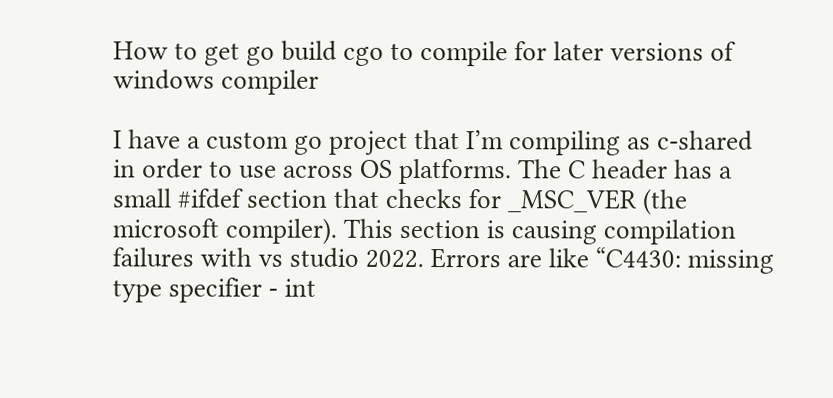How to get go build cgo to compile for later versions of windows compiler

I have a custom go project that I’m compiling as c-shared in order to use across OS platforms. The C header has a small #ifdef section that checks for _MSC_VER (the microsoft compiler). This section is causing compilation failures with vs studio 2022. Errors are like “C4430: missing type specifier - int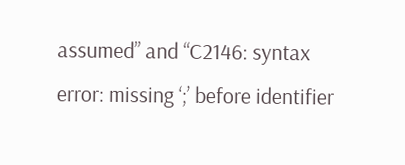assumed” and “C2146: syntax error: missing ‘;’ before identifier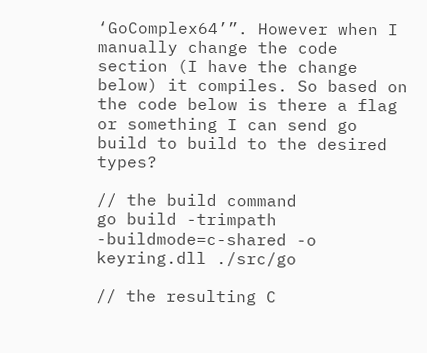‘GoComplex64’”. However when I manually change the code section (I have the change below) it compiles. So based on the code below is there a flag or something I can send go build to build to the desired types?

// the build command
go build -trimpath -buildmode=c-shared -o keyring.dll ./src/go

// the resulting C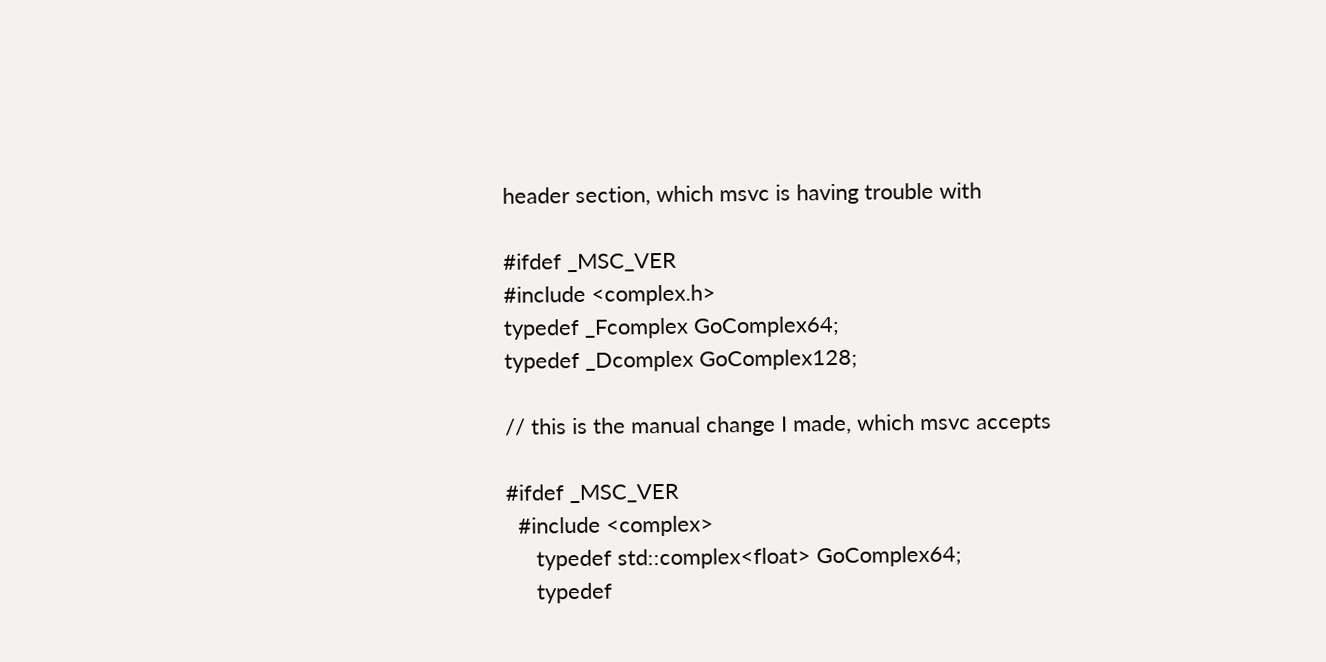header section, which msvc is having trouble with

#ifdef _MSC_VER
#include <complex.h>
typedef _Fcomplex GoComplex64;
typedef _Dcomplex GoComplex128;

// this is the manual change I made, which msvc accepts

#ifdef _MSC_VER
  #include <complex>
     typedef std::complex<float> GoComplex64;
     typedef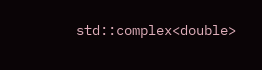std::complex<double>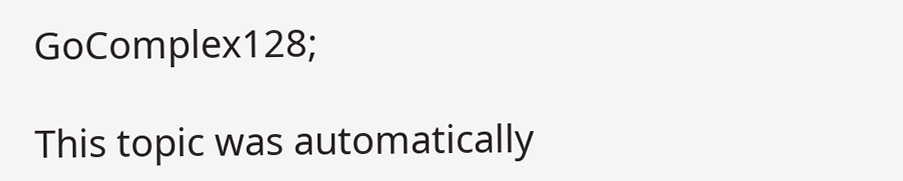GoComplex128;

This topic was automatically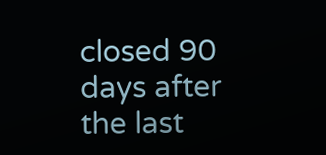closed 90 days after the last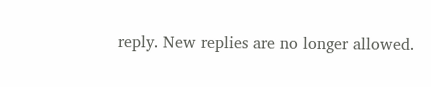reply. New replies are no longer allowed.